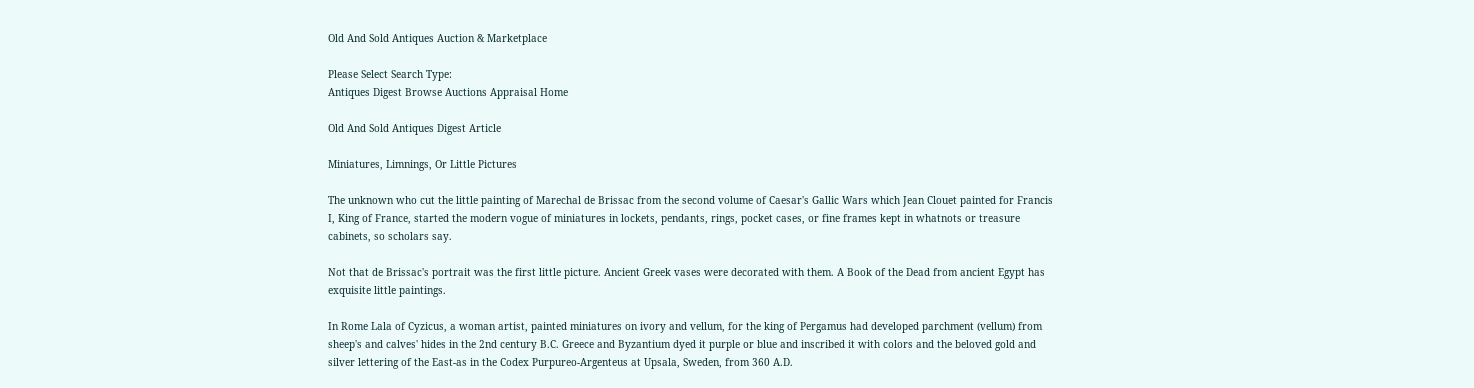Old And Sold Antiques Auction & Marketplace

Please Select Search Type:
Antiques Digest Browse Auctions Appraisal Home

Old And Sold Antiques Digest Article

Miniatures, Limnings, Or Little Pictures

The unknown who cut the little painting of Marechal de Brissac from the second volume of Caesar's Gallic Wars which Jean Clouet painted for Francis I, King of France, started the modern vogue of miniatures in lockets, pendants, rings, pocket cases, or fine frames kept in whatnots or treasure cabinets, so scholars say.

Not that de Brissac's portrait was the first little picture. Ancient Greek vases were decorated with them. A Book of the Dead from ancient Egypt has exquisite little paintings.

In Rome Lala of Cyzicus, a woman artist, painted miniatures on ivory and vellum, for the king of Pergamus had developed parchment (vellum) from sheep's and calves' hides in the 2nd century B.C. Greece and Byzantium dyed it purple or blue and inscribed it with colors and the beloved gold and silver lettering of the East-as in the Codex Purpureo-Argenteus at Upsala, Sweden, from 360 A.D.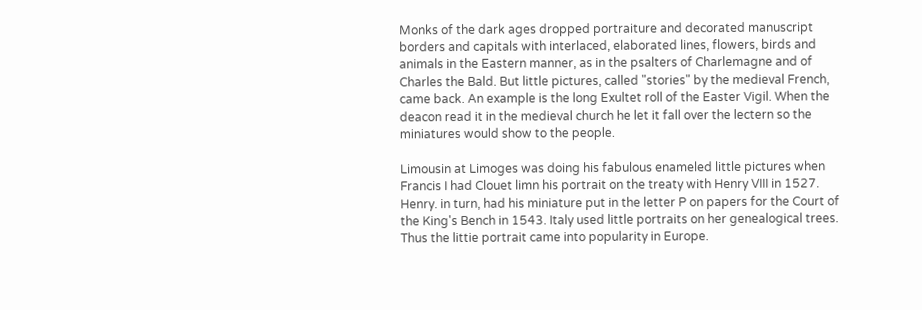Monks of the dark ages dropped portraiture and decorated manuscript borders and capitals with interlaced, elaborated lines, flowers, birds and animals in the Eastern manner, as in the psalters of Charlemagne and of Charles the Bald. But little pictures, called "stories" by the medieval French, came back. An example is the long Exultet roll of the Easter Vigil. When the deacon read it in the medieval church he let it fall over the lectern so the miniatures would show to the people.

Limousin at Limoges was doing his fabulous enameled little pictures when Francis I had Clouet limn his portrait on the treaty with Henry VIII in 1527. Henry. in turn, had his miniature put in the letter P on papers for the Court of the King's Bench in 1543. Italy used little portraits on her genealogical trees. Thus the littie portrait came into popularity in Europe.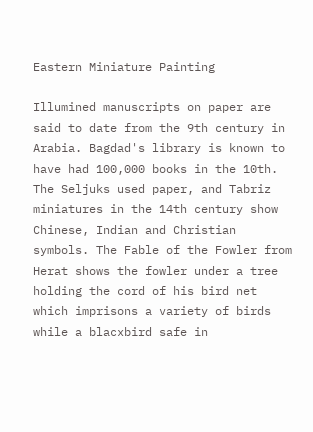Eastern Miniature Painting

Illumined manuscripts on paper are said to date from the 9th century in Arabia. Bagdad's library is known to have had 100,000 books in the 10th. The Seljuks used paper, and Tabriz miniatures in the 14th century show Chinese, Indian and Christian symbols. The Fable of the Fowler from Herat shows the fowler under a tree holding the cord of his bird net which imprisons a variety of birds while a blacxbird safe in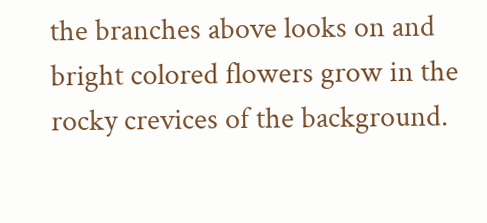the branches above looks on and bright colored flowers grow in the rocky crevices of the background.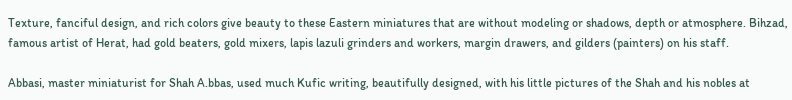Texture, fanciful design, and rich colors give beauty to these Eastern miniatures that are without modeling or shadows, depth or atmosphere. Bihzad, famous artist of Herat, had gold beaters, gold mixers, lapis lazuli grinders and workers, margin drawers, and gilders (painters) on his staff.

Abbasi, master miniaturist for Shah A.bbas, used much Kufic writing, beautifully designed, with his little pictures of the Shah and his nobles at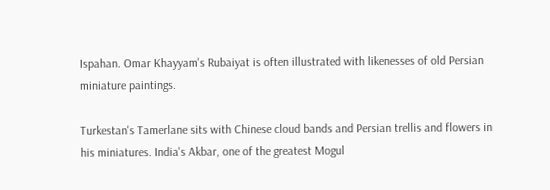Ispahan. Omar Khayyam's Rubaiyat is often illustrated with likenesses of old Persian miniature paintings.

Turkestan's Tamerlane sits with Chinese cloud bands and Persian trellis and flowers in his miniatures. India's Akbar, one of the greatest Mogul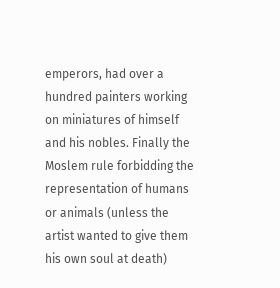emperors, had over a hundred painters working on miniatures of himself and his nobles. Finally the Moslem rule forbidding the representation of humans or animals (unless the artist wanted to give them his own soul at death)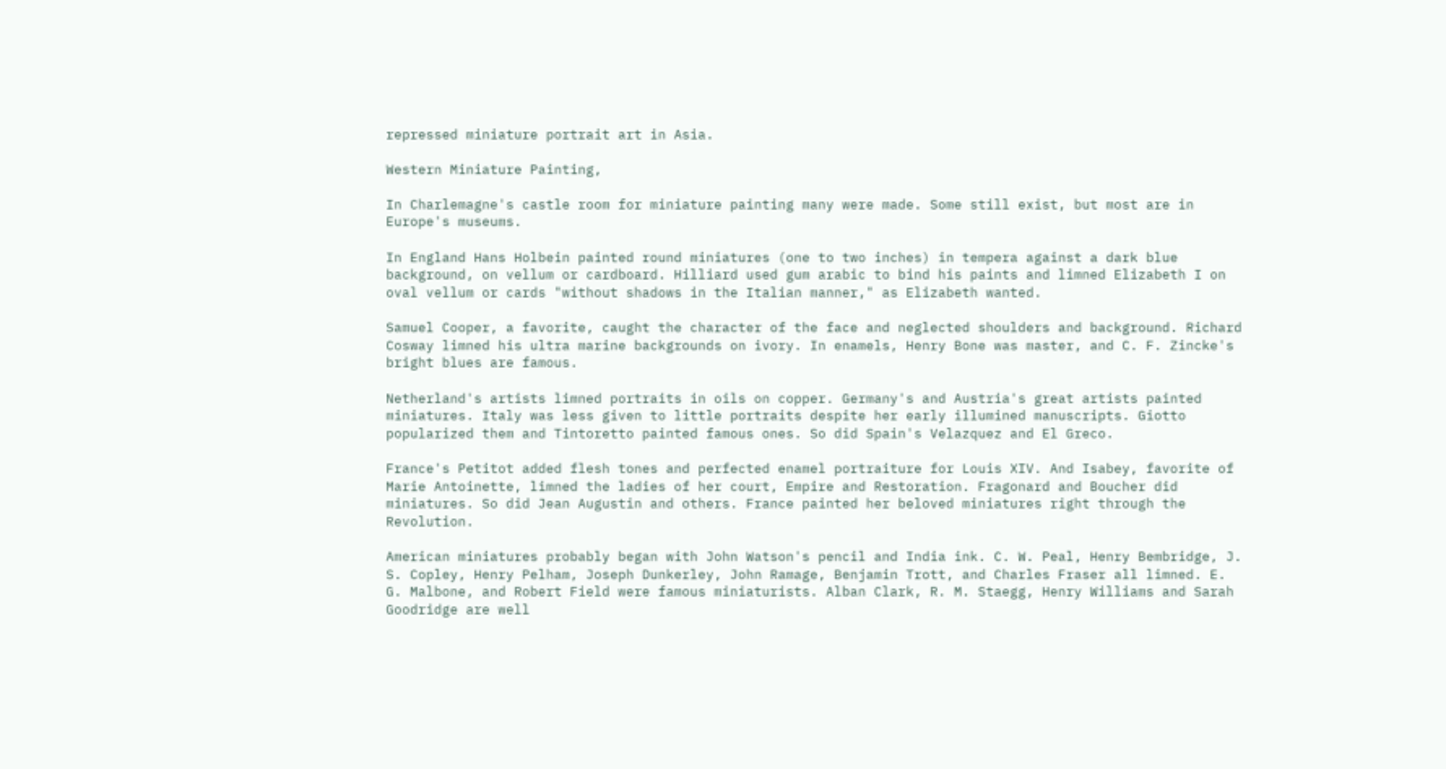repressed miniature portrait art in Asia.

Western Miniature Painting,

In Charlemagne's castle room for miniature painting many were made. Some still exist, but most are in Europe's museums.

In England Hans Holbein painted round miniatures (one to two inches) in tempera against a dark blue background, on vellum or cardboard. Hilliard used gum arabic to bind his paints and limned Elizabeth I on oval vellum or cards "without shadows in the Italian manner," as Elizabeth wanted.

Samuel Cooper, a favorite, caught the character of the face and neglected shoulders and background. Richard Cosway limned his ultra marine backgrounds on ivory. In enamels, Henry Bone was master, and C. F. Zincke's bright blues are famous.

Netherland's artists limned portraits in oils on copper. Germany's and Austria's great artists painted miniatures. Italy was less given to little portraits despite her early illumined manuscripts. Giotto popularized them and Tintoretto painted famous ones. So did Spain's Velazquez and El Greco.

France's Petitot added flesh tones and perfected enamel portraiture for Louis XIV. And Isabey, favorite of Marie Antoinette, limned the ladies of her court, Empire and Restoration. Fragonard and Boucher did miniatures. So did Jean Augustin and others. France painted her beloved miniatures right through the Revolution.

American miniatures probably began with John Watson's pencil and India ink. C. W. Peal, Henry Bembridge, J. S. Copley, Henry Pelham, Joseph Dunkerley, John Ramage, Benjamin Trott, and Charles Fraser all limned. E. G. Malbone, and Robert Field were famous miniaturists. Alban Clark, R. M. Staegg, Henry Williams and Sarah Goodridge are well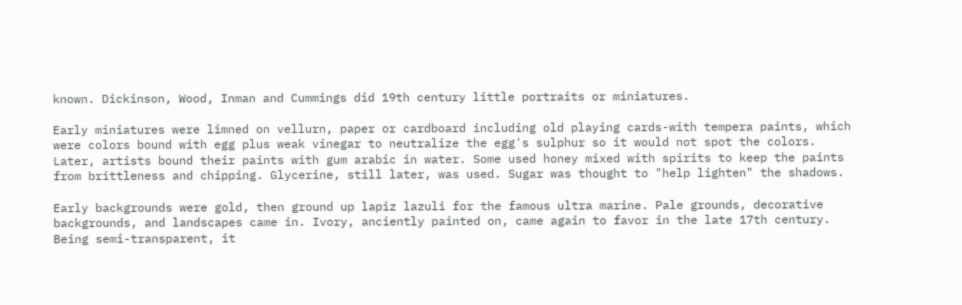known. Dickinson, Wood, Inman and Cummings did 19th century little portraits or miniatures.

Early miniatures were limned on vellurn, paper or cardboard including old playing cards-with tempera paints, which were colors bound with egg plus weak vinegar to neutralize the egg's sulphur so it would not spot the colors. Later, artists bound their paints with gum arabic in water. Some used honey mixed with spirits to keep the paints from brittleness and chipping. Glycerine, still later, was used. Sugar was thought to "help lighten" the shadows.

Early backgrounds were gold, then ground up lapiz lazuli for the famous ultra marine. Pale grounds, decorative backgrounds, and landscapes came in. Ivory, anciently painted on, came again to favor in the late 17th century. Being semi-transparent, it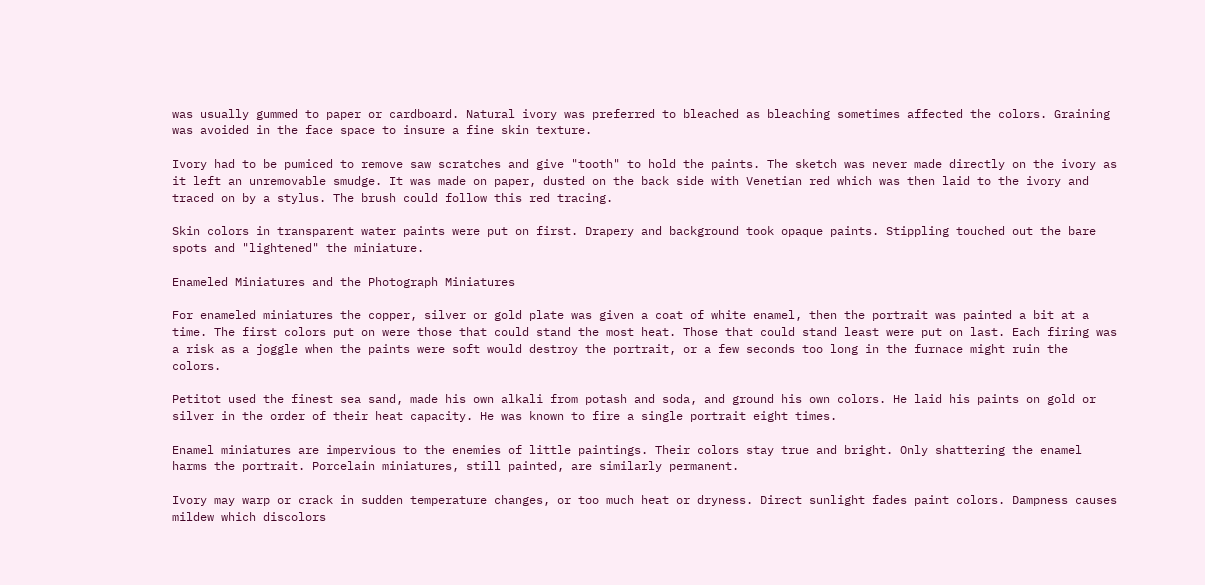was usually gummed to paper or cardboard. Natural ivory was preferred to bleached as bleaching sometimes affected the colors. Graining was avoided in the face space to insure a fine skin texture.

Ivory had to be pumiced to remove saw scratches and give "tooth" to hold the paints. The sketch was never made directly on the ivory as it left an unremovable smudge. It was made on paper, dusted on the back side with Venetian red which was then laid to the ivory and traced on by a stylus. The brush could follow this red tracing.

Skin colors in transparent water paints were put on first. Drapery and background took opaque paints. Stippling touched out the bare spots and "lightened" the miniature.

Enameled Miniatures and the Photograph Miniatures

For enameled miniatures the copper, silver or gold plate was given a coat of white enamel, then the portrait was painted a bit at a time. The first colors put on were those that could stand the most heat. Those that could stand least were put on last. Each firing was a risk as a joggle when the paints were soft would destroy the portrait, or a few seconds too long in the furnace might ruin the colors.

Petitot used the finest sea sand, made his own alkali from potash and soda, and ground his own colors. He laid his paints on gold or silver in the order of their heat capacity. He was known to fire a single portrait eight times.

Enamel miniatures are impervious to the enemies of little paintings. Their colors stay true and bright. Only shattering the enamel harms the portrait. Porcelain miniatures, still painted, are similarly permanent.

Ivory may warp or crack in sudden temperature changes, or too much heat or dryness. Direct sunlight fades paint colors. Dampness causes mildew which discolors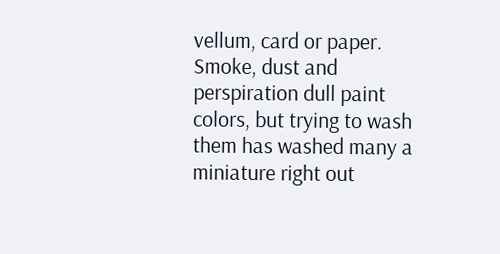vellum, card or paper. Smoke, dust and perspiration dull paint colors, but trying to wash them has washed many a miniature right out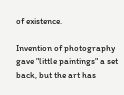of existence.

Invention of photography gave "little paintings" a set back, but the art has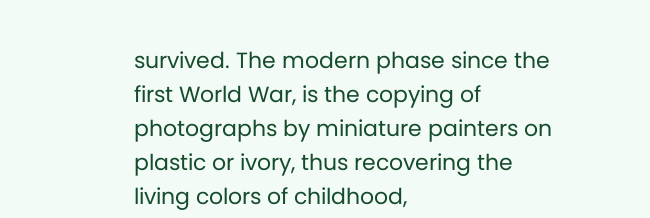survived. The modern phase since the first World War, is the copying of photographs by miniature painters on plastic or ivory, thus recovering the living colors of childhood,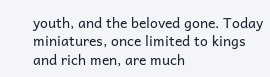youth, and the beloved gone. Today miniatures, once limited to kings and rich men, are much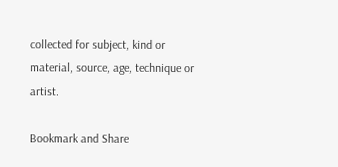collected for subject, kind or material, source, age, technique or artist.

Bookmark and Share